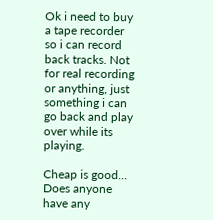Ok i need to buy a tape recorder so i can record back tracks. Not for real recording or anything, just something i can go back and play over while its playing.

Cheap is good... Does anyone have any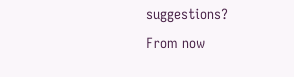suggestions?
From now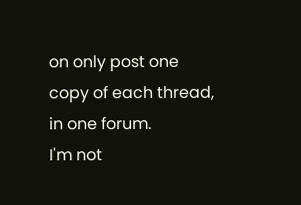on only post one copy of each thread, in one forum.
I'm not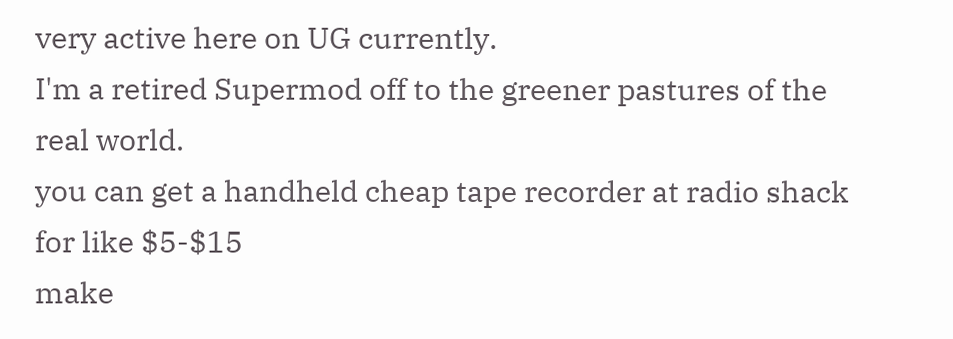very active here on UG currently.
I'm a retired Supermod off to the greener pastures of the real world.
you can get a handheld cheap tape recorder at radio shack for like $5-$15
make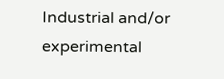Industrial and/or experimental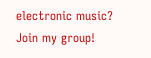electronic music? Join my group!